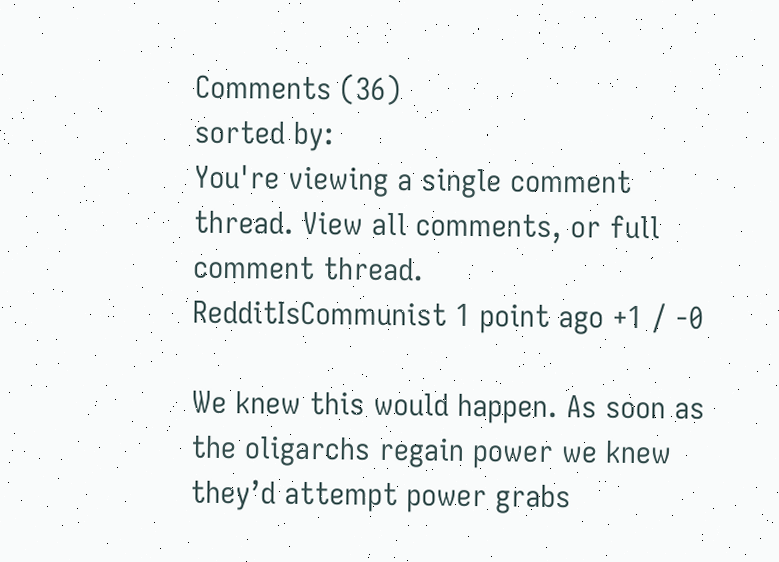Comments (36)
sorted by:
You're viewing a single comment thread. View all comments, or full comment thread.
RedditIsCommunist 1 point ago +1 / -0

We knew this would happen. As soon as the oligarchs regain power we knew they’d attempt power grabs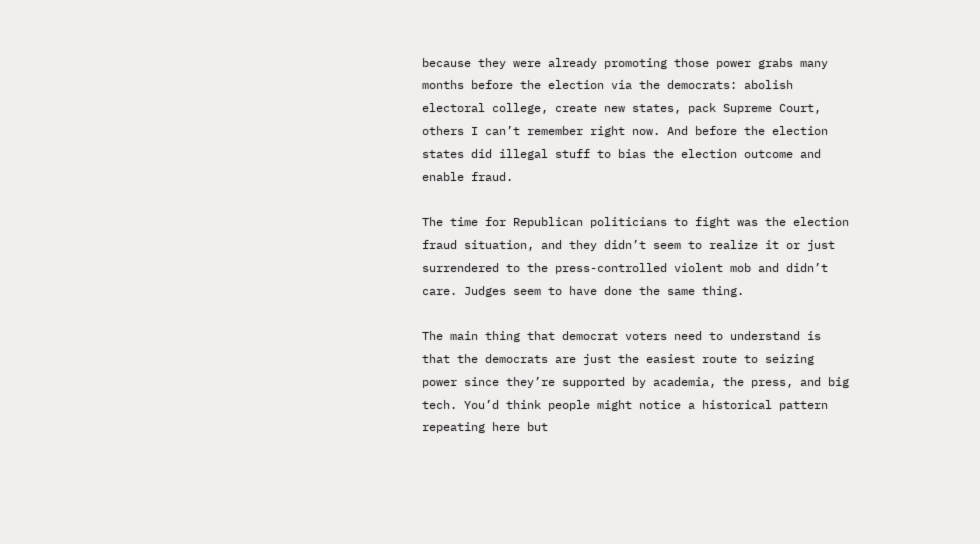because they were already promoting those power grabs many months before the election via the democrats: abolish electoral college, create new states, pack Supreme Court, others I can’t remember right now. And before the election states did illegal stuff to bias the election outcome and enable fraud.

The time for Republican politicians to fight was the election fraud situation, and they didn’t seem to realize it or just surrendered to the press-controlled violent mob and didn’t care. Judges seem to have done the same thing.

The main thing that democrat voters need to understand is that the democrats are just the easiest route to seizing power since they’re supported by academia, the press, and big tech. You’d think people might notice a historical pattern repeating here but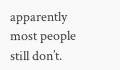apparently most people still don’t.